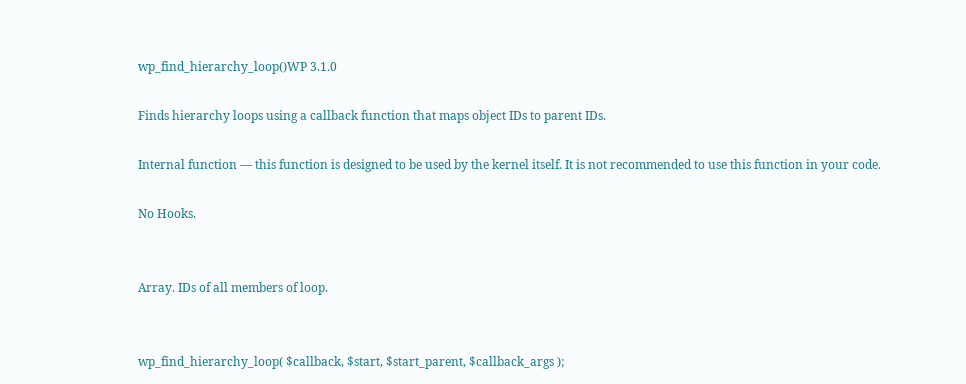wp_find_hierarchy_loop()WP 3.1.0

Finds hierarchy loops using a callback function that maps object IDs to parent IDs.

Internal function — this function is designed to be used by the kernel itself. It is not recommended to use this function in your code.

No Hooks.


Array. IDs of all members of loop.


wp_find_hierarchy_loop( $callback, $start, $start_parent, $callback_args );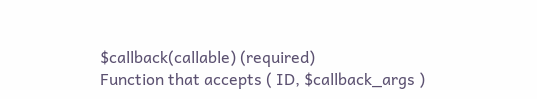$callback(callable) (required)
Function that accepts ( ID, $callback_args )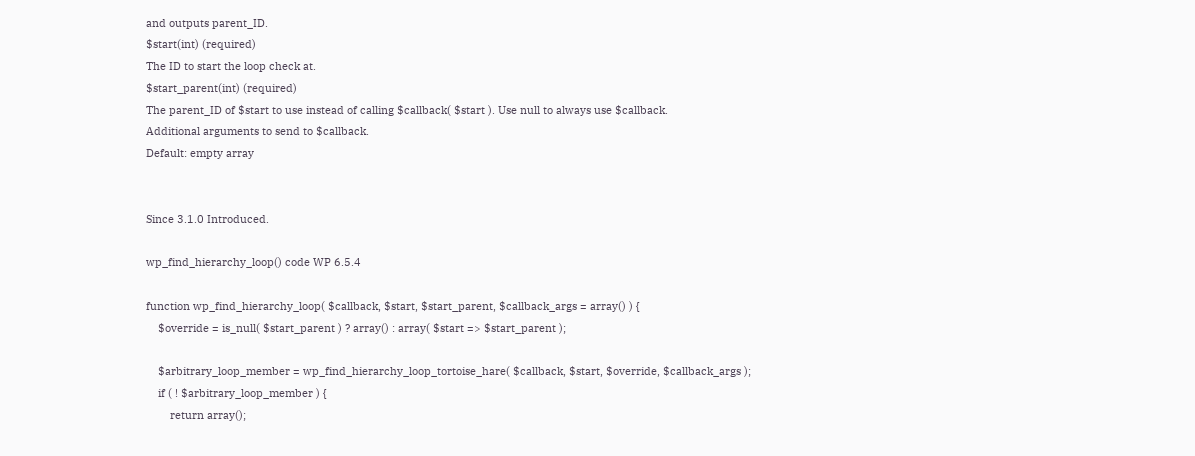and outputs parent_ID.
$start(int) (required)
The ID to start the loop check at.
$start_parent(int) (required)
The parent_ID of $start to use instead of calling $callback( $start ). Use null to always use $callback.
Additional arguments to send to $callback.
Default: empty array


Since 3.1.0 Introduced.

wp_find_hierarchy_loop() code WP 6.5.4

function wp_find_hierarchy_loop( $callback, $start, $start_parent, $callback_args = array() ) {
    $override = is_null( $start_parent ) ? array() : array( $start => $start_parent );

    $arbitrary_loop_member = wp_find_hierarchy_loop_tortoise_hare( $callback, $start, $override, $callback_args );
    if ( ! $arbitrary_loop_member ) {
        return array();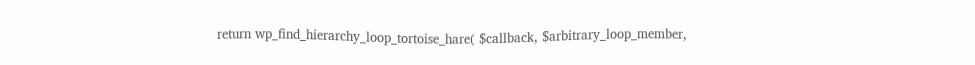return wp_find_hierarchy_loop_tortoise_hare( $callback, $arbitrary_loop_member,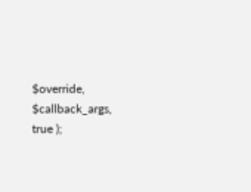$override, $callback_args, true );